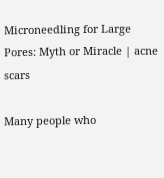Microneedling for Large Pores: Myth or Miracle | acne scars

Many people who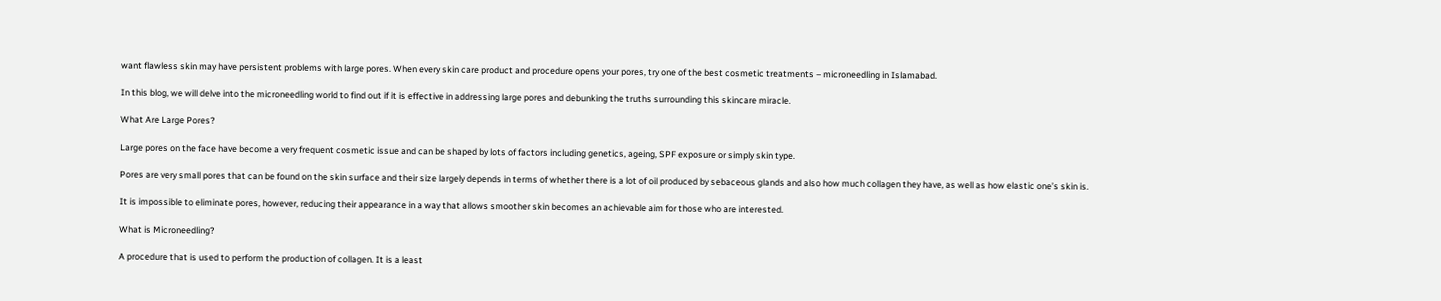want flawless skin may have persistent problems with large pores. When every skin care product and procedure opens your pores, try one of the best cosmetic treatments – microneedling in Islamabad.

In this blog, we will delve into the microneedling world to find out if it is effective in addressing large pores and debunking the truths surrounding this skincare miracle.

What Are Large Pores?

Large pores on the face have become a very frequent cosmetic issue and can be shaped by lots of factors including genetics, ageing, SPF exposure or simply skin type.

Pores are very small pores that can be found on the skin surface and their size largely depends in terms of whether there is a lot of oil produced by sebaceous glands and also how much collagen they have, as well as how elastic one’s skin is.

It is impossible to eliminate pores, however, reducing their appearance in a way that allows smoother skin becomes an achievable aim for those who are interested.

What is Microneedling?

A procedure that is used to perform the production of collagen. It is a least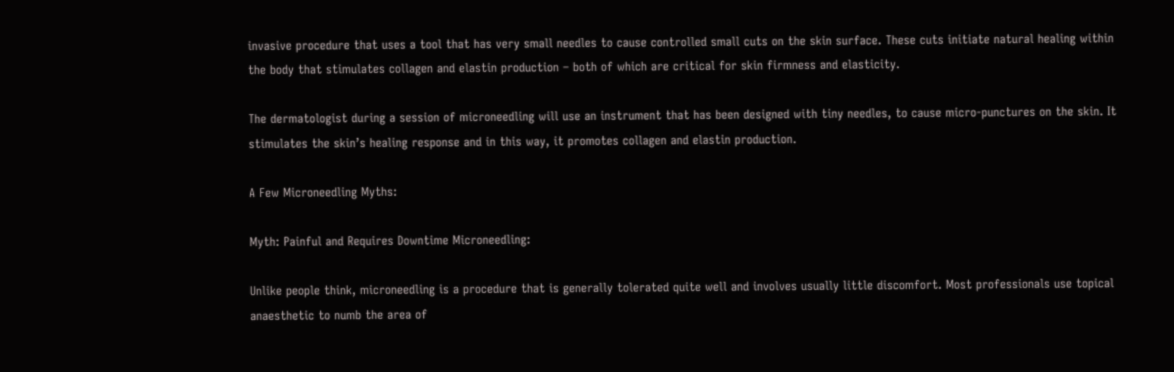invasive procedure that uses a tool that has very small needles to cause controlled small cuts on the skin surface. These cuts initiate natural healing within the body that stimulates collagen and elastin production – both of which are critical for skin firmness and elasticity.

The dermatologist during a session of microneedling will use an instrument that has been designed with tiny needles, to cause micro-punctures on the skin. It stimulates the skin’s healing response and in this way, it promotes collagen and elastin production.

A Few Microneedling Myths:

Myth: Painful and Requires Downtime Microneedling:

Unlike people think, microneedling is a procedure that is generally tolerated quite well and involves usually little discomfort. Most professionals use topical anaesthetic to numb the area of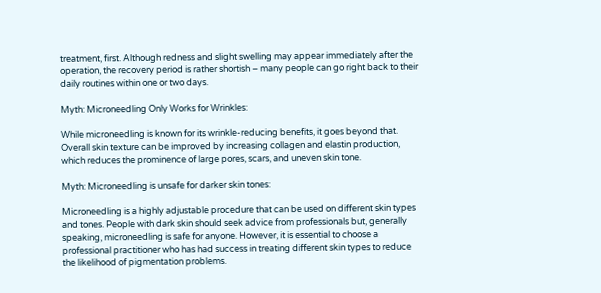treatment, first. Although redness and slight swelling may appear immediately after the operation, the recovery period is rather shortish – many people can go right back to their daily routines within one or two days.

Myth: Microneedling Only Works for Wrinkles:

While microneedling is known for its wrinkle-reducing benefits, it goes beyond that. Overall skin texture can be improved by increasing collagen and elastin production, which reduces the prominence of large pores, scars, and uneven skin tone.

Myth: Microneedling is unsafe for darker skin tones:

Microneedling is a highly adjustable procedure that can be used on different skin types and tones. People with dark skin should seek advice from professionals but, generally speaking, microneedling is safe for anyone. However, it is essential to choose a professional practitioner who has had success in treating different skin types to reduce the likelihood of pigmentation problems.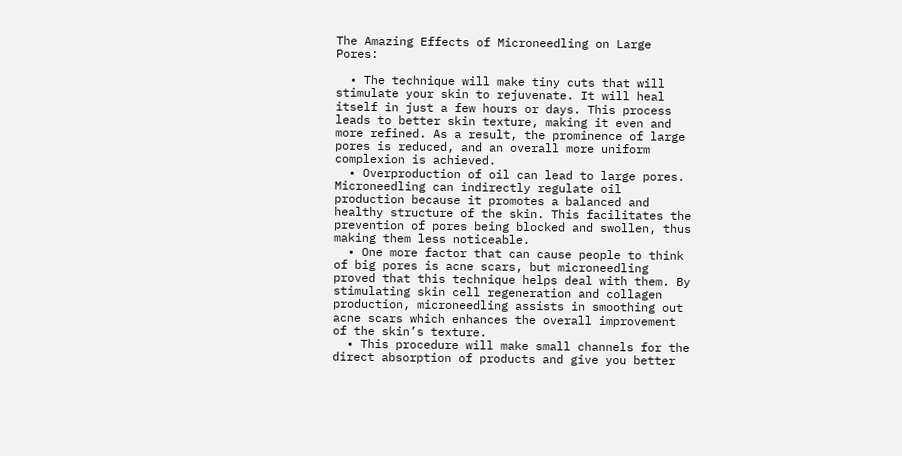The Amazing Effects of Microneedling on Large Pores:

  • The technique will make tiny cuts that will stimulate your skin to rejuvenate. It will heal itself in just a few hours or days. This process leads to better skin texture, making it even and more refined. As a result, the prominence of large pores is reduced, and an overall more uniform complexion is achieved.
  • Overproduction of oil can lead to large pores. Microneedling can indirectly regulate oil production because it promotes a balanced and healthy structure of the skin. This facilitates the prevention of pores being blocked and swollen, thus making them less noticeable.
  • One more factor that can cause people to think of big pores is acne scars, but microneedling proved that this technique helps deal with them. By stimulating skin cell regeneration and collagen production, microneedling assists in smoothing out acne scars which enhances the overall improvement of the skin’s texture.
  • This procedure will make small channels for the direct absorption of products and give you better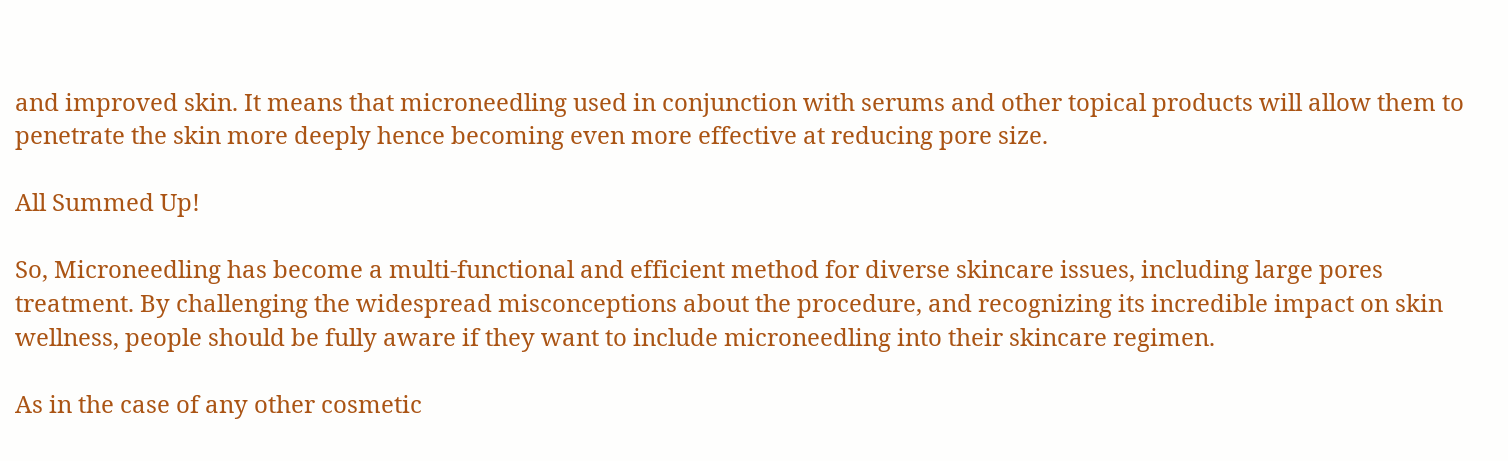and improved skin. It means that microneedling used in conjunction with serums and other topical products will allow them to penetrate the skin more deeply hence becoming even more effective at reducing pore size.

All Summed Up!

So, Microneedling has become a multi-functional and efficient method for diverse skincare issues, including large pores treatment. By challenging the widespread misconceptions about the procedure, and recognizing its incredible impact on skin wellness, people should be fully aware if they want to include microneedling into their skincare regimen.

As in the case of any other cosmetic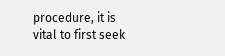procedure, it is vital to first seek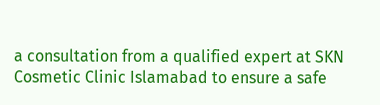a consultation from a qualified expert at SKN Cosmetic Clinic Islamabad to ensure a safe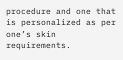procedure and one that is personalized as per one’s skin requirements.